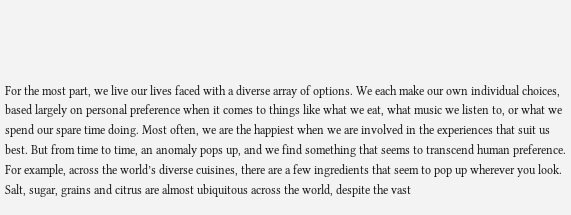For the most part, we live our lives faced with a diverse array of options. We each make our own individual choices, based largely on personal preference when it comes to things like what we eat, what music we listen to, or what we spend our spare time doing. Most often, we are the happiest when we are involved in the experiences that suit us best. But from time to time, an anomaly pops up, and we find something that seems to transcend human preference. For example, across the world’s diverse cuisines, there are a few ingredients that seem to pop up wherever you look. Salt, sugar, grains and citrus are almost ubiquitous across the world, despite the vast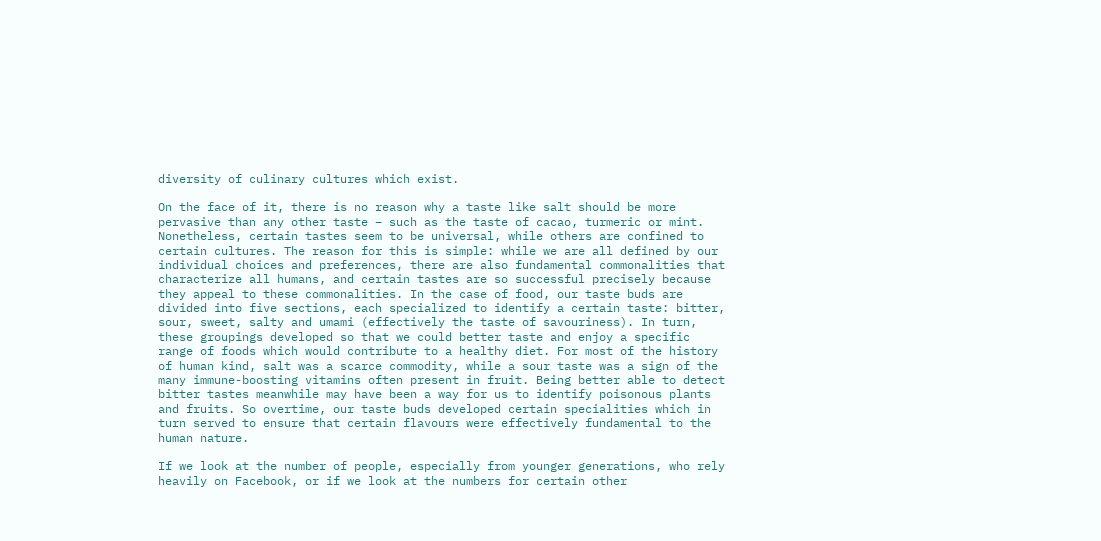diversity of culinary cultures which exist.

On the face of it, there is no reason why a taste like salt should be more pervasive than any other taste – such as the taste of cacao, turmeric or mint. Nonetheless, certain tastes seem to be universal, while others are confined to certain cultures. The reason for this is simple: while we are all defined by our individual choices and preferences, there are also fundamental commonalities that characterize all humans, and certain tastes are so successful precisely because they appeal to these commonalities. In the case of food, our taste buds are divided into five sections, each specialized to identify a certain taste: bitter, sour, sweet, salty and umami (effectively the taste of savouriness). In turn, these groupings developed so that we could better taste and enjoy a specific range of foods which would contribute to a healthy diet. For most of the history of human kind, salt was a scarce commodity, while a sour taste was a sign of the many immune-boosting vitamins often present in fruit. Being better able to detect bitter tastes meanwhile may have been a way for us to identify poisonous plants and fruits. So overtime, our taste buds developed certain specialities which in turn served to ensure that certain flavours were effectively fundamental to the human nature.

If we look at the number of people, especially from younger generations, who rely heavily on Facebook, or if we look at the numbers for certain other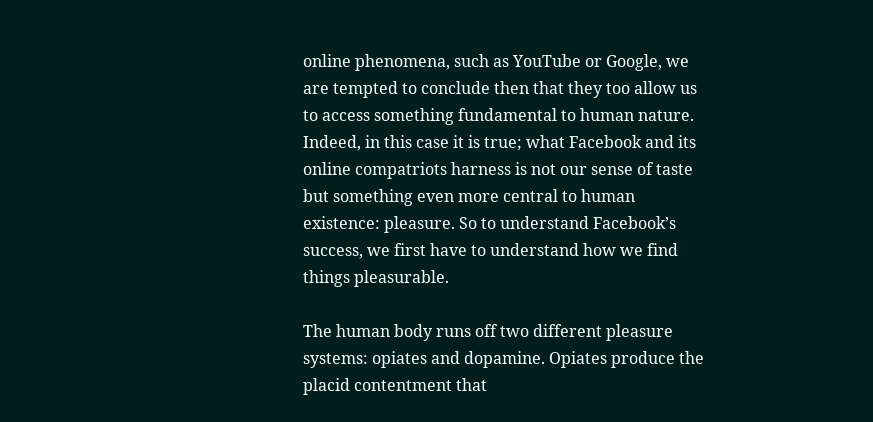online phenomena, such as YouTube or Google, we are tempted to conclude then that they too allow us to access something fundamental to human nature. Indeed, in this case it is true; what Facebook and its online compatriots harness is not our sense of taste but something even more central to human existence: pleasure. So to understand Facebook’s success, we first have to understand how we find things pleasurable.

The human body runs off two different pleasure systems: opiates and dopamine. Opiates produce the placid contentment that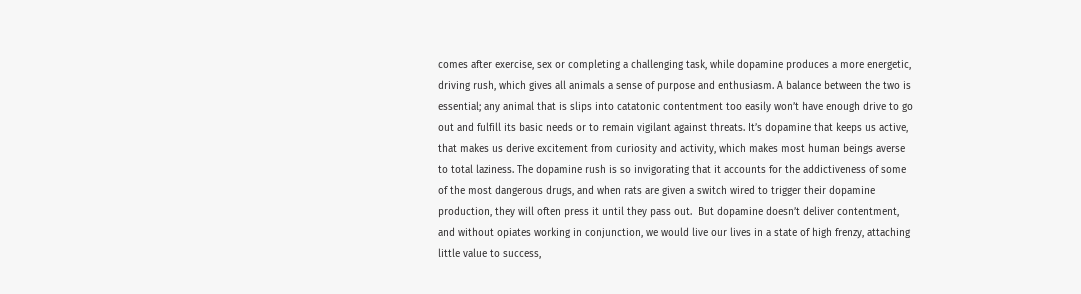comes after exercise, sex or completing a challenging task, while dopamine produces a more energetic, driving rush, which gives all animals a sense of purpose and enthusiasm. A balance between the two is essential; any animal that is slips into catatonic contentment too easily won’t have enough drive to go out and fulfill its basic needs or to remain vigilant against threats. It’s dopamine that keeps us active, that makes us derive excitement from curiosity and activity, which makes most human beings averse to total laziness. The dopamine rush is so invigorating that it accounts for the addictiveness of some of the most dangerous drugs, and when rats are given a switch wired to trigger their dopamine production, they will often press it until they pass out.  But dopamine doesn’t deliver contentment, and without opiates working in conjunction, we would live our lives in a state of high frenzy, attaching little value to success,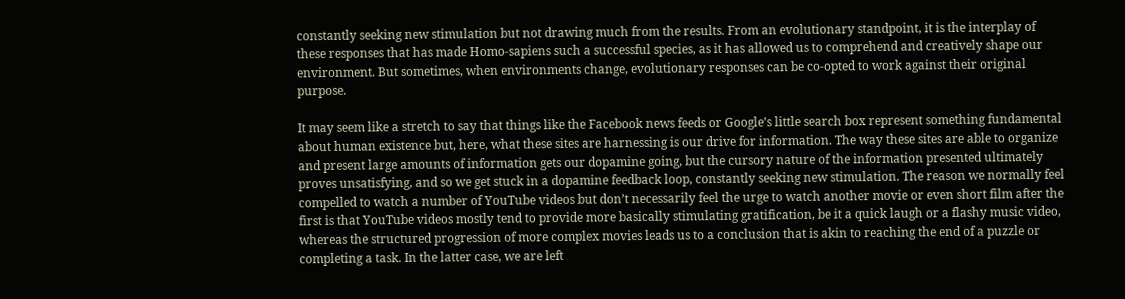constantly seeking new stimulation but not drawing much from the results. From an evolutionary standpoint, it is the interplay of these responses that has made Homo-sapiens such a successful species, as it has allowed us to comprehend and creatively shape our environment. But sometimes, when environments change, evolutionary responses can be co-opted to work against their original purpose.

It may seem like a stretch to say that things like the Facebook news feeds or Google’s little search box represent something fundamental about human existence but, here, what these sites are harnessing is our drive for information. The way these sites are able to organize and present large amounts of information gets our dopamine going, but the cursory nature of the information presented ultimately proves unsatisfying, and so we get stuck in a dopamine feedback loop, constantly seeking new stimulation. The reason we normally feel compelled to watch a number of YouTube videos but don’t necessarily feel the urge to watch another movie or even short film after the first is that YouTube videos mostly tend to provide more basically stimulating gratification, be it a quick laugh or a flashy music video, whereas the structured progression of more complex movies leads us to a conclusion that is akin to reaching the end of a puzzle or completing a task. In the latter case, we are left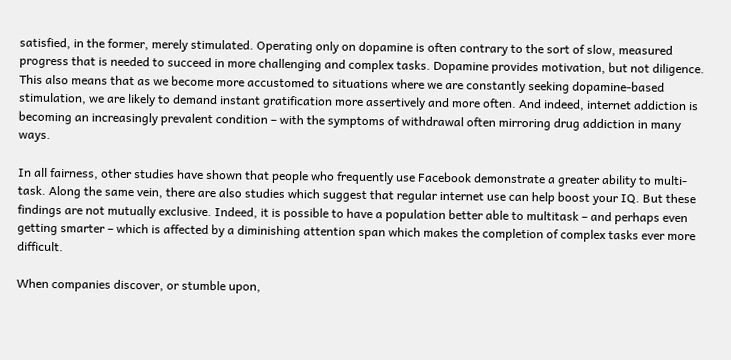satisfied, in the former, merely stimulated. Operating only on dopamine is often contrary to the sort of slow, measured progress that is needed to succeed in more challenging and complex tasks. Dopamine provides motivation, but not diligence. This also means that as we become more accustomed to situations where we are constantly seeking dopamine-based stimulation, we are likely to demand instant gratification more assertively and more often. And indeed, internet addiction is becoming an increasingly prevalent condition – with the symptoms of withdrawal often mirroring drug addiction in many ways.

In all fairness, other studies have shown that people who frequently use Facebook demonstrate a greater ability to multi-task. Along the same vein, there are also studies which suggest that regular internet use can help boost your IQ. But these findings are not mutually exclusive. Indeed, it is possible to have a population better able to multitask – and perhaps even getting smarter – which is affected by a diminishing attention span which makes the completion of complex tasks ever more difficult.

When companies discover, or stumble upon,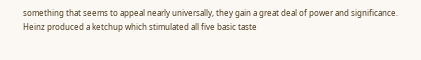something that seems to appeal nearly universally, they gain a great deal of power and significance. Heinz produced a ketchup which stimulated all five basic taste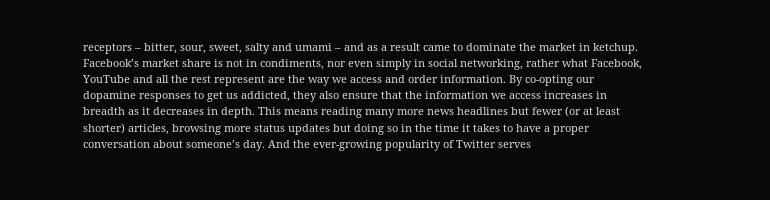receptors – bitter, sour, sweet, salty and umami – and as a result came to dominate the market in ketchup. Facebook’s market share is not in condiments, nor even simply in social networking, rather what Facebook, YouTube and all the rest represent are the way we access and order information. By co-opting our dopamine responses to get us addicted, they also ensure that the information we access increases in breadth as it decreases in depth. This means reading many more news headlines but fewer (or at least shorter) articles, browsing more status updates but doing so in the time it takes to have a proper conversation about someone’s day. And the ever-growing popularity of Twitter serves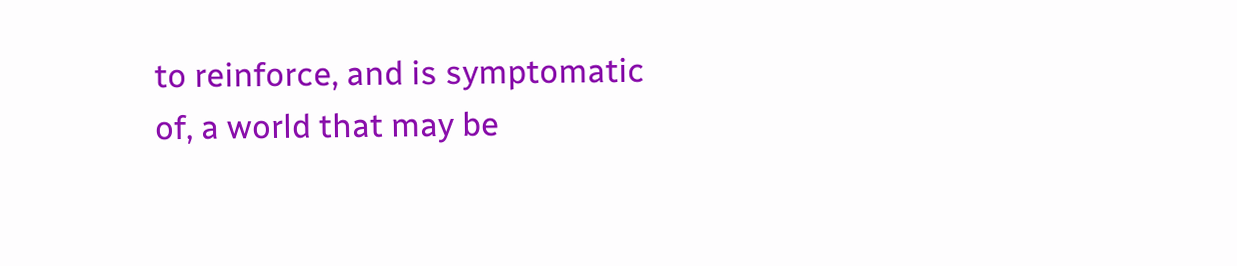to reinforce, and is symptomatic of, a world that may be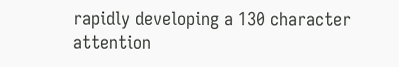rapidly developing a 130 character attention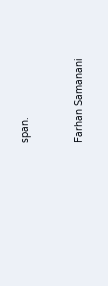span.


Farhan Samanani